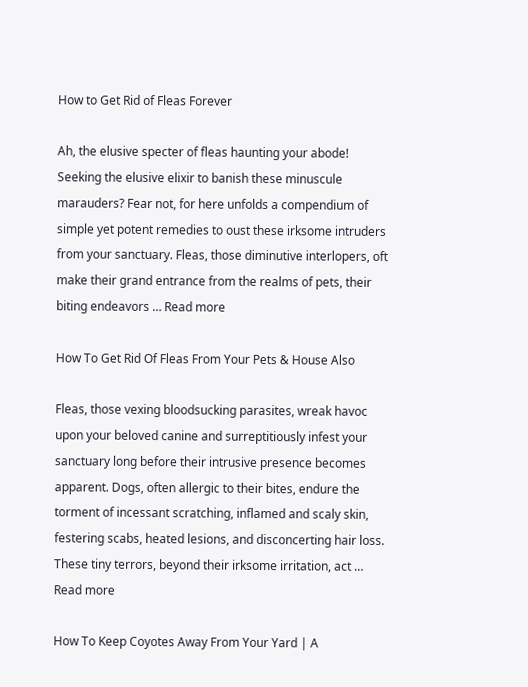How to Get Rid of Fleas Forever

Ah, the elusive specter of fleas haunting your abode! Seeking the elusive elixir to banish these minuscule marauders? Fear not, for here unfolds a compendium of simple yet potent remedies to oust these irksome intruders from your sanctuary. Fleas, those diminutive interlopers, oft make their grand entrance from the realms of pets, their biting endeavors … Read more

How To Get Rid Of Fleas From Your Pets & House Also

Fleas, those vexing bloodsucking parasites, wreak havoc upon your beloved canine and surreptitiously infest your sanctuary long before their intrusive presence becomes apparent. Dogs, often allergic to their bites, endure the torment of incessant scratching, inflamed and scaly skin, festering scabs, heated lesions, and disconcerting hair loss. These tiny terrors, beyond their irksome irritation, act … Read more

How To Keep Coyotes Away From Your Yard | A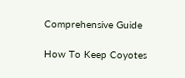Comprehensive Guide

How To Keep Coyotes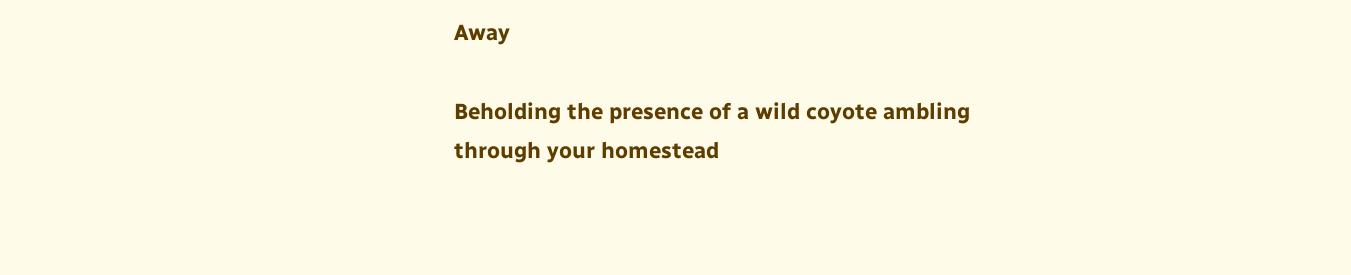Away

Beholding the presence of a wild coyote ambling through your homestead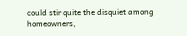could stir quite the disquiet among homeowners,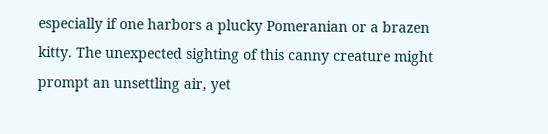especially if one harbors a plucky Pomeranian or a brazen kitty. The unexpected sighting of this canny creature might prompt an unsettling air, yet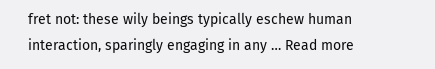fret not: these wily beings typically eschew human interaction, sparingly engaging in any … Read more